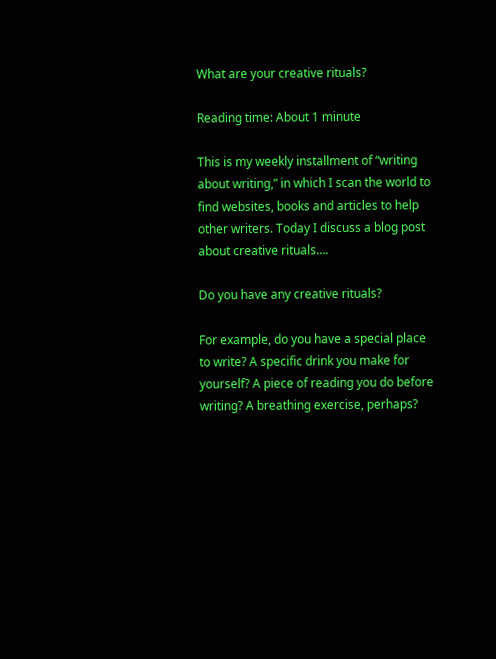What are your creative rituals?

Reading time: About 1 minute

This is my weekly installment of “writing about writing,” in which I scan the world to find websites, books and articles to help other writers. Today I discuss a blog post about creative rituals….

Do you have any creative rituals?

For example, do you have a special place to write? A specific drink you make for yourself? A piece of reading you do before writing? A breathing exercise, perhaps?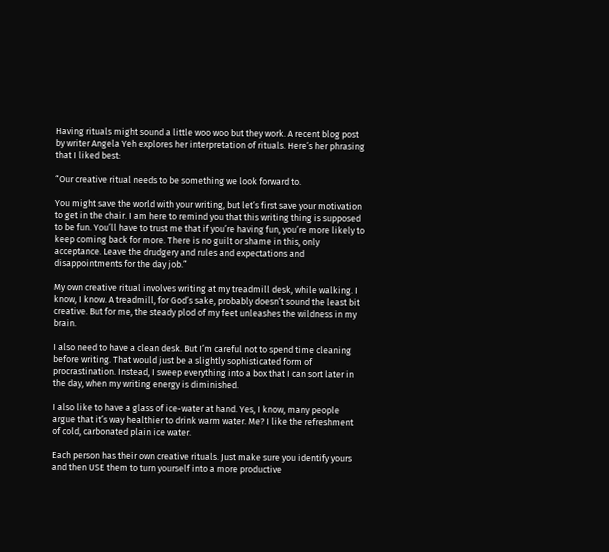Having rituals might sound a little woo woo but they work. A recent blog post by writer Angela Yeh explores her interpretation of rituals. Here’s her phrasing that I liked best:

“Our creative ritual needs to be something we look forward to.

You might save the world with your writing, but let’s first save your motivation to get in the chair. I am here to remind you that this writing thing is supposed to be fun. You’ll have to trust me that if you’re having fun, you’re more likely to keep coming back for more. There is no guilt or shame in this, only acceptance. Leave the drudgery and rules and expectations and disappointments for the day job.”

My own creative ritual involves writing at my treadmill desk, while walking. I know, I know. A treadmill, for God’s sake, probably doesn’t sound the least bit creative. But for me, the steady plod of my feet unleashes the wildness in my brain.

I also need to have a clean desk. But I’m careful not to spend time cleaning before writing. That would just be a slightly sophisticated form of procrastination. Instead, I sweep everything into a box that I can sort later in the day, when my writing energy is diminished.

I also like to have a glass of ice-water at hand. Yes, I know, many people argue that it’s way healthier to drink warm water. Me? I like the refreshment of cold, carbonated plain ice water.

Each person has their own creative rituals. Just make sure you identify yours and then USE them to turn yourself into a more productive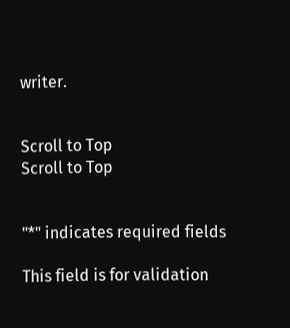writer.


Scroll to Top
Scroll to Top


"*" indicates required fields

This field is for validation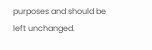purposes and should be left unchanged.